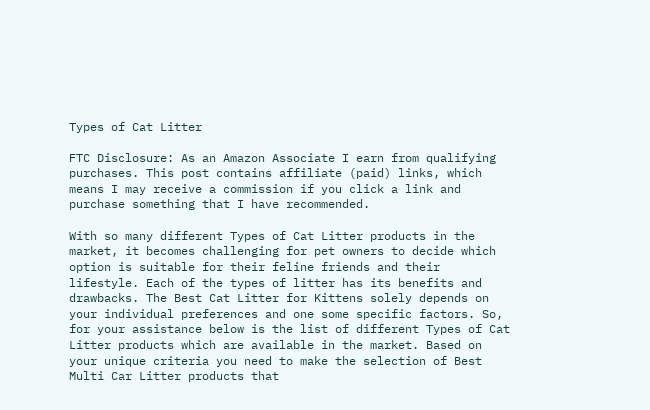Types of Cat Litter

FTC Disclosure: As an Amazon Associate I earn from qualifying purchases. This post contains affiliate (paid) links, which means I may receive a commission if you click a link and purchase something that I have recommended.

With so many different Types of Cat Litter products in the market, it becomes challenging for pet owners to decide which option is suitable for their feline friends and their lifestyle. Each of the types of litter has its benefits and drawbacks. The Best Cat Litter for Kittens solely depends on your individual preferences and one some specific factors. So, for your assistance below is the list of different Types of Cat Litter products which are available in the market. Based on your unique criteria you need to make the selection of Best Multi Car Litter products that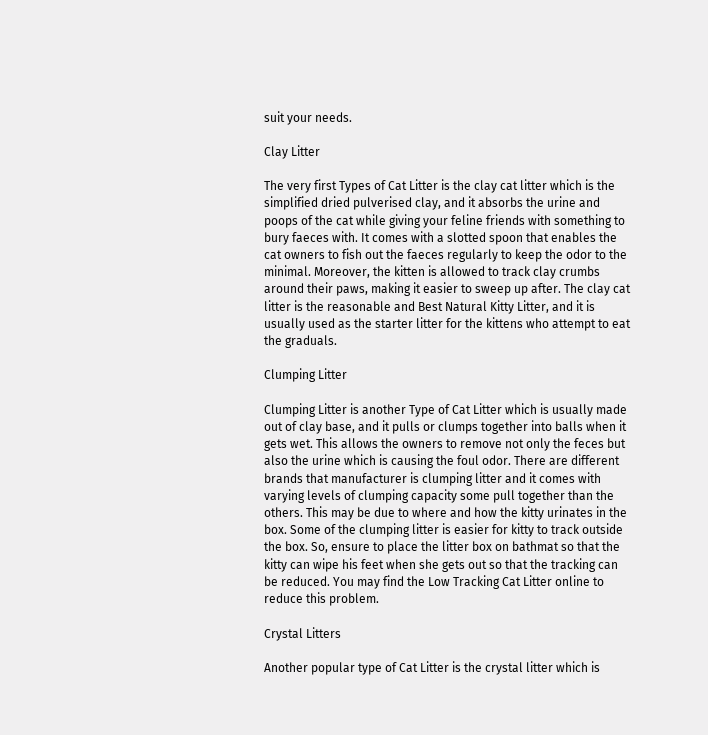suit your needs.

Clay Litter

The very first Types of Cat Litter is the clay cat litter which is the simplified dried pulverised clay, and it absorbs the urine and poops of the cat while giving your feline friends with something to bury faeces with. It comes with a slotted spoon that enables the cat owners to fish out the faeces regularly to keep the odor to the minimal. Moreover, the kitten is allowed to track clay crumbs around their paws, making it easier to sweep up after. The clay cat litter is the reasonable and Best Natural Kitty Litter, and it is usually used as the starter litter for the kittens who attempt to eat the graduals.

Clumping Litter

Clumping Litter is another Type of Cat Litter which is usually made out of clay base, and it pulls or clumps together into balls when it gets wet. This allows the owners to remove not only the feces but also the urine which is causing the foul odor. There are different brands that manufacturer is clumping litter and it comes with varying levels of clumping capacity some pull together than the others. This may be due to where and how the kitty urinates in the box. Some of the clumping litter is easier for kitty to track outside the box. So, ensure to place the litter box on bathmat so that the kitty can wipe his feet when she gets out so that the tracking can be reduced. You may find the Low Tracking Cat Litter online to reduce this problem.

Crystal Litters

Another popular type of Cat Litter is the crystal litter which is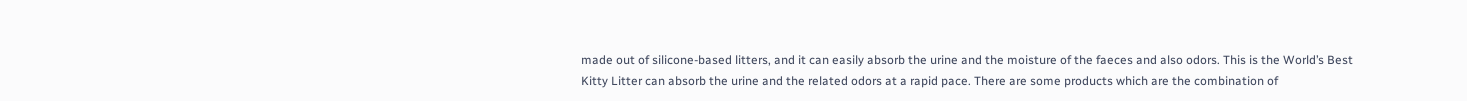made out of silicone-based litters, and it can easily absorb the urine and the moisture of the faeces and also odors. This is the World’s Best Kitty Litter can absorb the urine and the related odors at a rapid pace. There are some products which are the combination of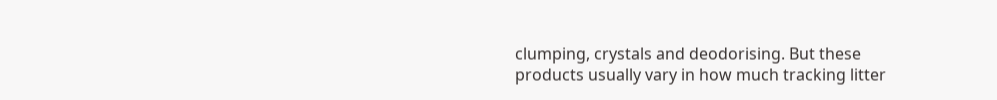clumping, crystals and deodorising. But these products usually vary in how much tracking litter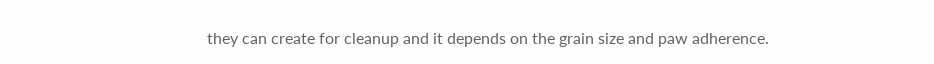they can create for cleanup and it depends on the grain size and paw adherence.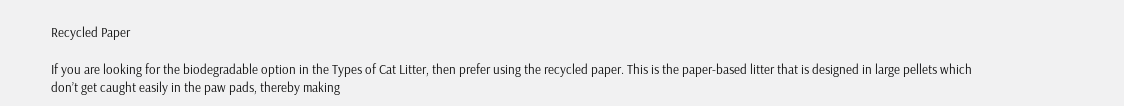Recycled Paper

If you are looking for the biodegradable option in the Types of Cat Litter, then prefer using the recycled paper. This is the paper-based litter that is designed in large pellets which don’t get caught easily in the paw pads, thereby making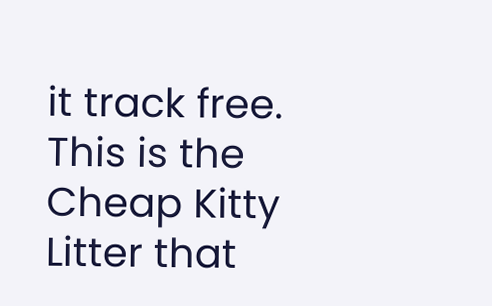it track free. This is the Cheap Kitty Litter that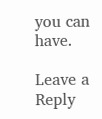you can have.

Leave a Reply